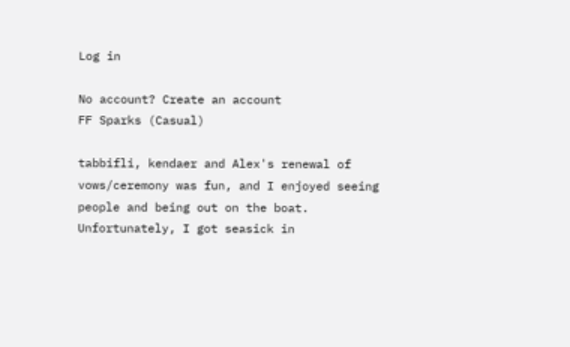Log in

No account? Create an account
FF Sparks (Casual)

tabbifli, kendaer and Alex's renewal of vows/ceremony was fun, and I enjoyed seeing people and being out on the boat. Unfortunately, I got seasick in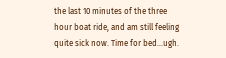the last 10 minutes of the three hour boat ride, and am still feeling quite sick now. Time for bed...ugh.